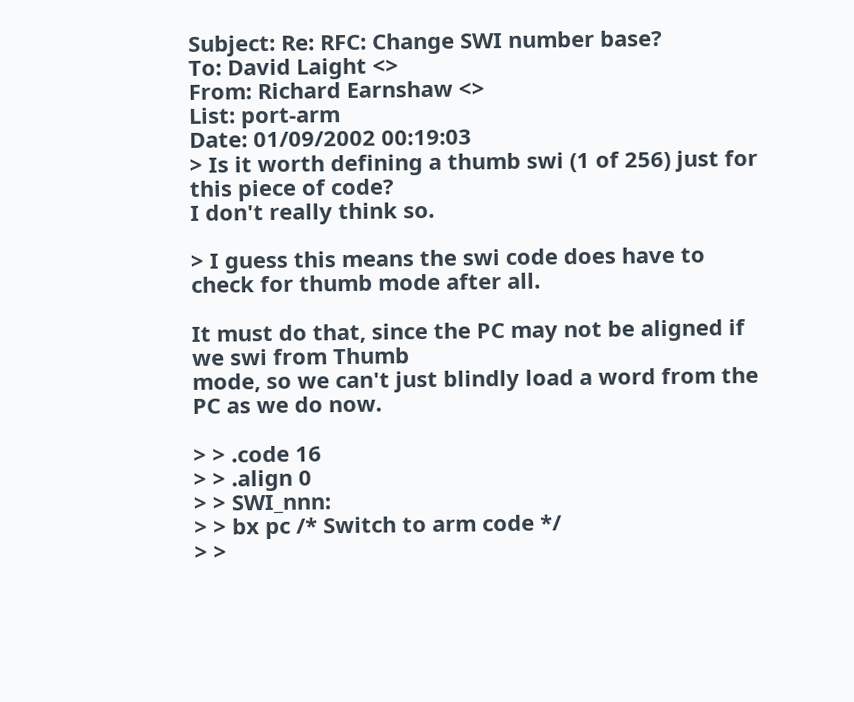Subject: Re: RFC: Change SWI number base?
To: David Laight <>
From: Richard Earnshaw <>
List: port-arm
Date: 01/09/2002 00:19:03
> Is it worth defining a thumb swi (1 of 256) just for this piece of code?
I don't really think so.

> I guess this means the swi code does have to check for thumb mode after all.

It must do that, since the PC may not be aligned if we swi from Thumb
mode, so we can't just blindly load a word from the PC as we do now.

> > .code 16
> > .align 0
> > SWI_nnn:
> > bx pc /* Switch to arm code */
> >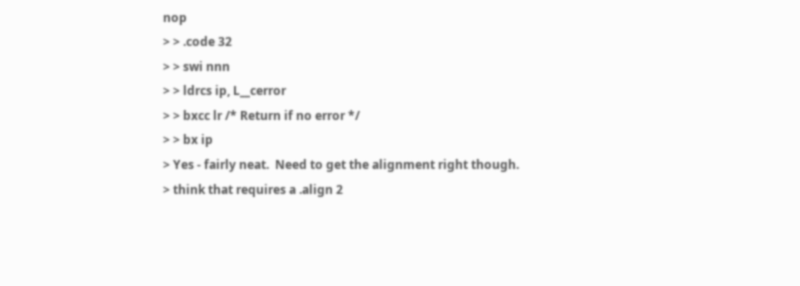nop
> > .code 32
> > swi nnn
> > ldrcs ip, L__cerror
> > bxcc lr /* Return if no error */
> > bx ip
> Yes - fairly neat.  Need to get the alignment right though.
> think that requires a .align 2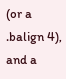(or a .balign 4), and a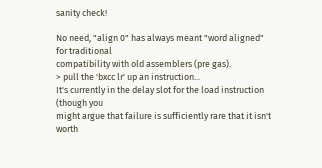sanity check!

No need, "align 0" has always meant "word aligned" for traditional
compatibility with old assemblers (pre gas).
> pull the 'bxcc lr' up an instruction...
It's currently in the delay slot for the load instruction (though you
might argue that failure is sufficiently rare that it isn't worth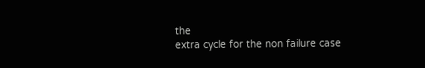the
extra cycle for the non failure case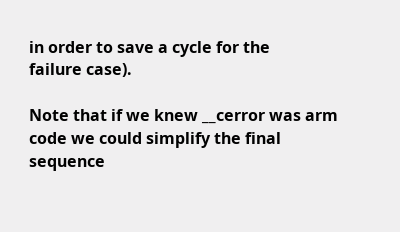in order to save a cycle for the
failure case).

Note that if we knew __cerror was arm code we could simplify the final
sequence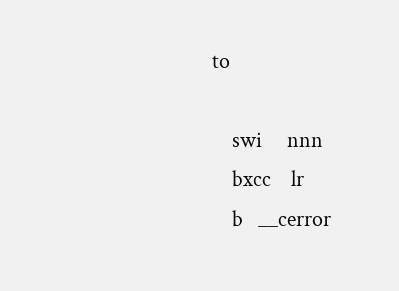to

    swi     nnn
    bxcc    lr
    b   __cerror